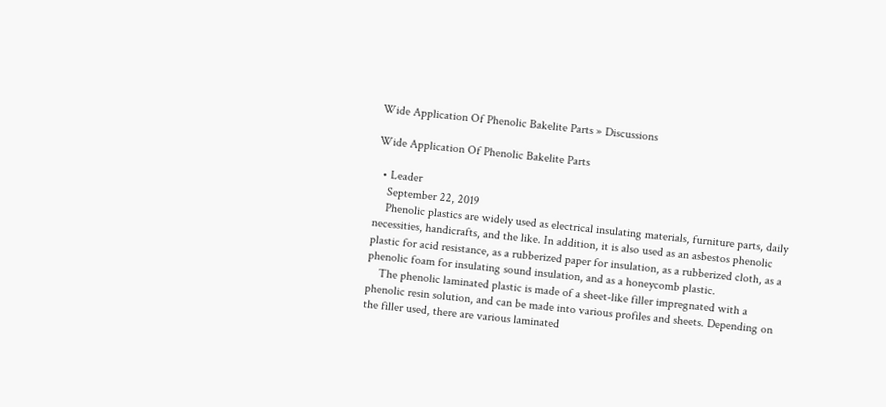Wide Application Of Phenolic Bakelite Parts » Discussions

Wide Application Of Phenolic Bakelite Parts

  • Leader
    September 22, 2019
    Phenolic plastics are widely used as electrical insulating materials, furniture parts, daily necessities, handicrafts, and the like. In addition, it is also used as an asbestos phenolic plastic for acid resistance, as a rubberized paper for insulation, as a rubberized cloth, as a phenolic foam for insulating sound insulation, and as a honeycomb plastic.
    The phenolic laminated plastic is made of a sheet-like filler impregnated with a phenolic resin solution, and can be made into various profiles and sheets. Depending on the filler used, there are various laminated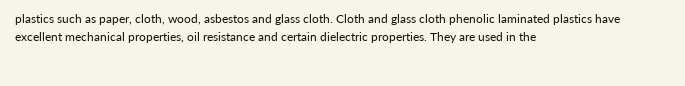plastics such as paper, cloth, wood, asbestos and glass cloth. Cloth and glass cloth phenolic laminated plastics have excellent mechanical properties, oil resistance and certain dielectric properties. They are used in the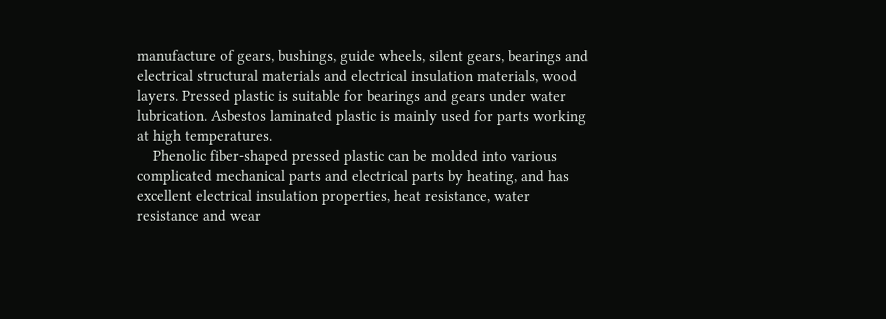manufacture of gears, bushings, guide wheels, silent gears, bearings and electrical structural materials and electrical insulation materials, wood layers. Pressed plastic is suitable for bearings and gears under water lubrication. Asbestos laminated plastic is mainly used for parts working at high temperatures.
    Phenolic fiber-shaped pressed plastic can be molded into various complicated mechanical parts and electrical parts by heating, and has excellent electrical insulation properties, heat resistance, water resistance and wear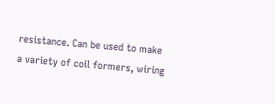resistance. Can be used to make a variety of coil formers, wiring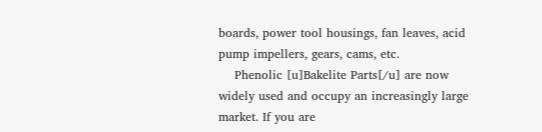boards, power tool housings, fan leaves, acid pump impellers, gears, cams, etc.
    Phenolic [u]Bakelite Parts[/u] are now widely used and occupy an increasingly large market. If you are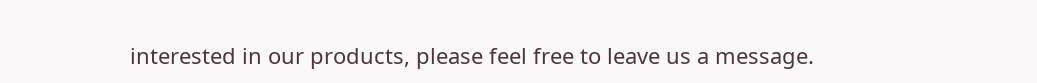interested in our products, please feel free to leave us a message.